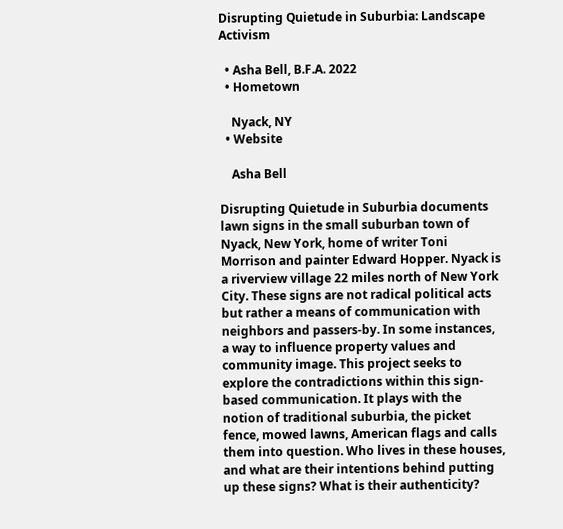Disrupting Quietude in Suburbia: Landscape Activism

  • Asha Bell, B.F.A. 2022
  • Hometown

    Nyack, NY
  • Website

    Asha Bell

Disrupting Quietude in Suburbia documents lawn signs in the small suburban town of Nyack, New York, home of writer Toni Morrison and painter Edward Hopper. Nyack is a riverview village 22 miles north of New York City. These signs are not radical political acts but rather a means of communication with neighbors and passers-by. In some instances, a way to influence property values and community image. This project seeks to explore the contradictions within this sign-based communication. It plays with the notion of traditional suburbia, the picket fence, mowed lawns, American flags and calls them into question. Who lives in these houses, and what are their intentions behind putting up these signs? What is their authenticity?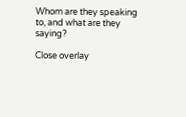Whom are they speaking to, and what are they saying?

Close overlay